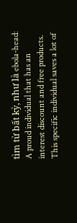tìm từ bất kỳ, như là ebola-head:
A proud individual that has an interest discount and free products. This specific individual saves a lot of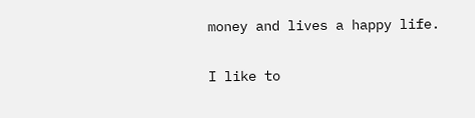money and lives a happy life.

I like to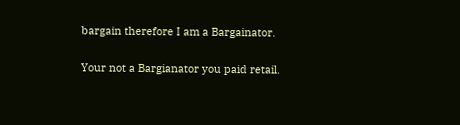bargain therefore I am a Bargainator.

Your not a Bargianator you paid retail.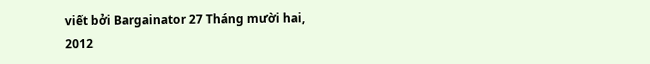viết bởi Bargainator 27 Tháng mười hai, 2012